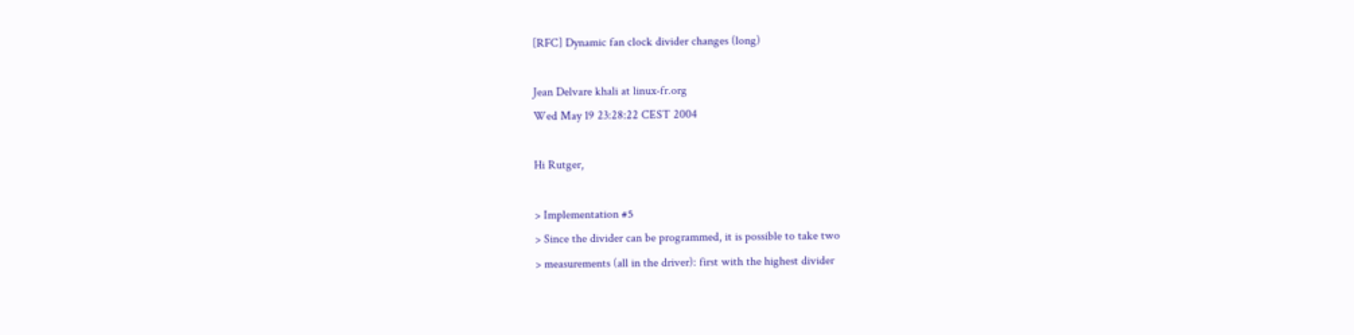[RFC] Dynamic fan clock divider changes (long)

Jean Delvare khali at linux-fr.org
Wed May 19 23:28:22 CEST 2004

Hi Rutger,

> Implementation #5
> Since the divider can be programmed, it is possible to take two
> measurements (all in the driver): first with the highest divider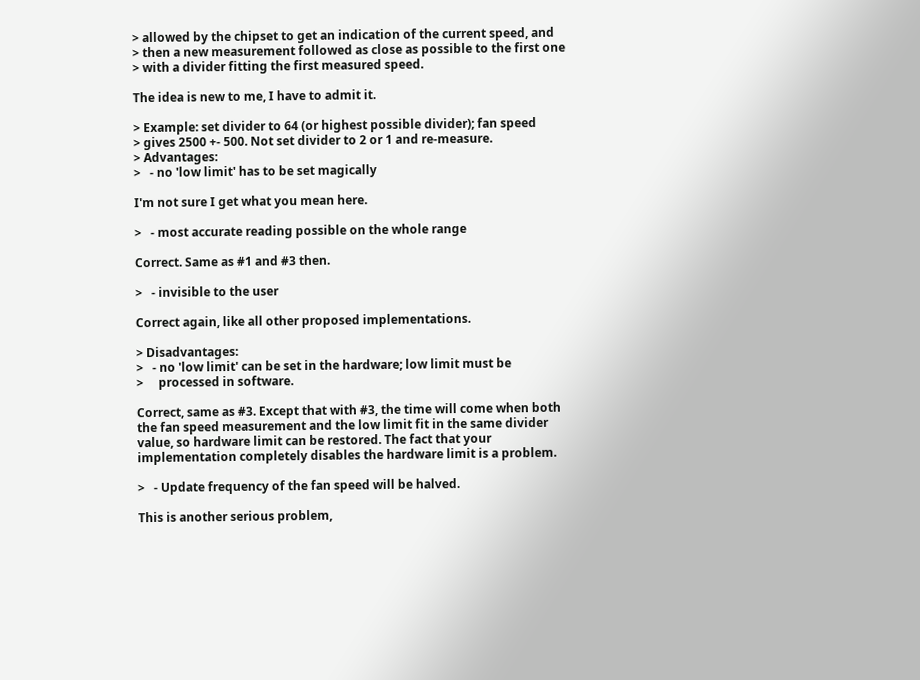> allowed by the chipset to get an indication of the current speed, and
> then a new measurement followed as close as possible to the first one
> with a divider fitting the first measured speed.

The idea is new to me, I have to admit it.

> Example: set divider to 64 (or highest possible divider); fan speed
> gives 2500 +- 500. Not set divider to 2 or 1 and re-measure.
> Advantages:
>   - no 'low limit' has to be set magically

I'm not sure I get what you mean here.

>   - most accurate reading possible on the whole range

Correct. Same as #1 and #3 then.

>   - invisible to the user

Correct again, like all other proposed implementations.

> Disadvantages:
>   - no 'low limit' can be set in the hardware; low limit must be
>     processed in software.

Correct, same as #3. Except that with #3, the time will come when both
the fan speed measurement and the low limit fit in the same divider
value, so hardware limit can be restored. The fact that your
implementation completely disables the hardware limit is a problem.

>   - Update frequency of the fan speed will be halved.

This is another serious problem,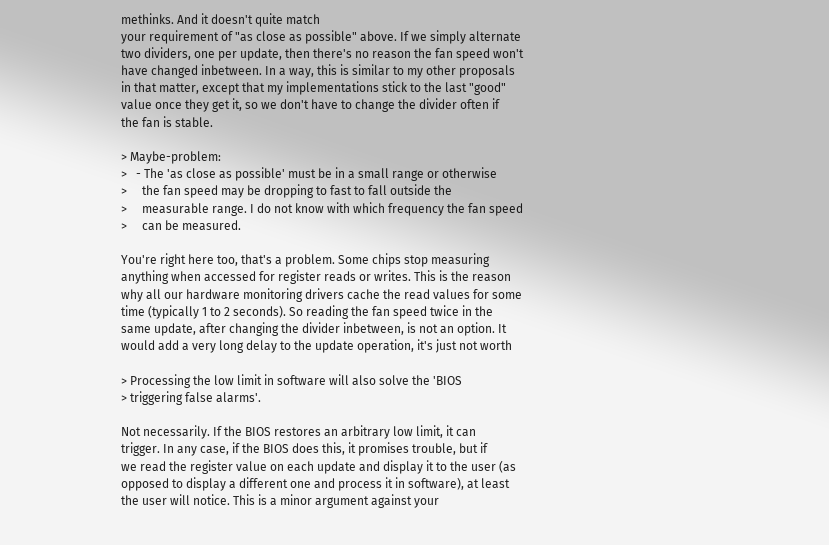methinks. And it doesn't quite match
your requirement of "as close as possible" above. If we simply alternate
two dividers, one per update, then there's no reason the fan speed won't
have changed inbetween. In a way, this is similar to my other proposals
in that matter, except that my implementations stick to the last "good"
value once they get it, so we don't have to change the divider often if
the fan is stable.

> Maybe-problem:
>   - The 'as close as possible' must be in a small range or otherwise
>     the fan speed may be dropping to fast to fall outside the
>     measurable range. I do not know with which frequency the fan speed
>     can be measured.

You're right here too, that's a problem. Some chips stop measuring
anything when accessed for register reads or writes. This is the reason
why all our hardware monitoring drivers cache the read values for some
time (typically 1 to 2 seconds). So reading the fan speed twice in the
same update, after changing the divider inbetween, is not an option. It
would add a very long delay to the update operation, it's just not worth

> Processing the low limit in software will also solve the 'BIOS
> triggering false alarms'.

Not necessarily. If the BIOS restores an arbitrary low limit, it can
trigger. In any case, if the BIOS does this, it promises trouble, but if
we read the register value on each update and display it to the user (as
opposed to display a different one and process it in software), at least
the user will notice. This is a minor argument against your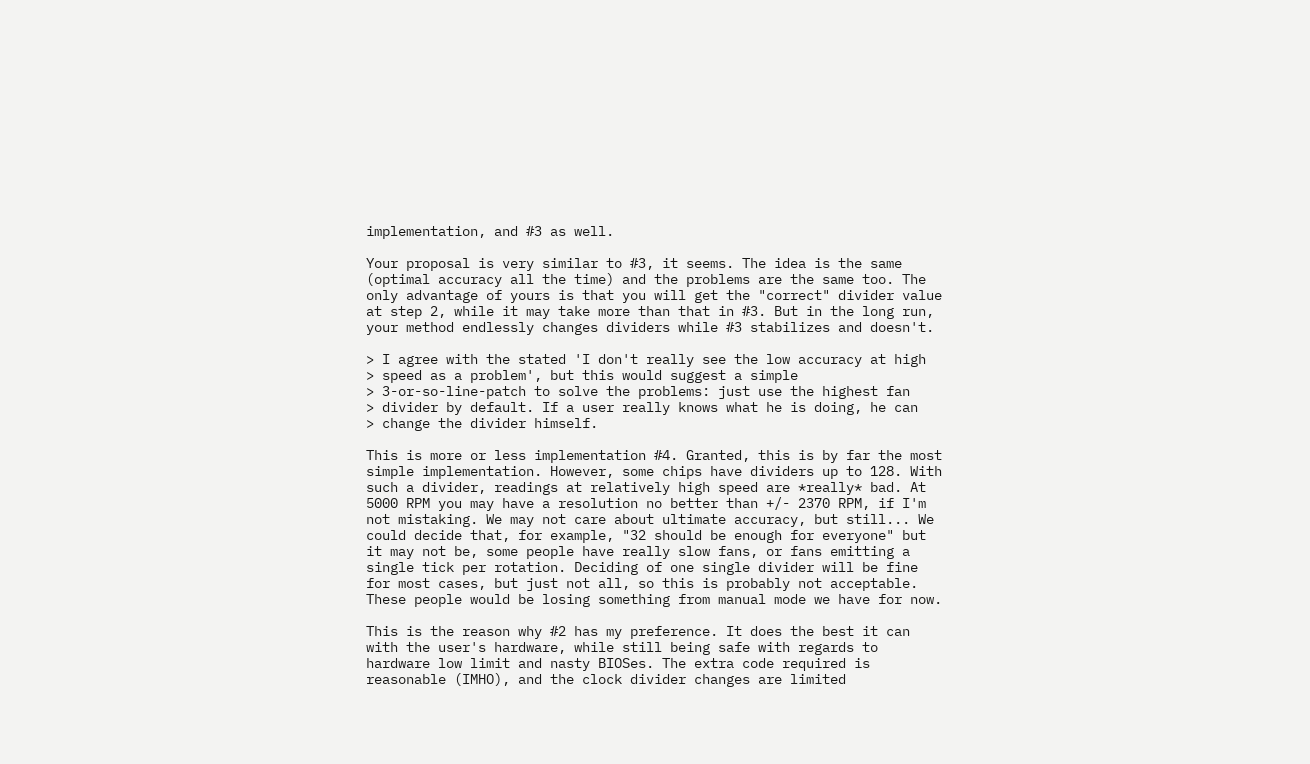implementation, and #3 as well.

Your proposal is very similar to #3, it seems. The idea is the same
(optimal accuracy all the time) and the problems are the same too. The
only advantage of yours is that you will get the "correct" divider value
at step 2, while it may take more than that in #3. But in the long run,
your method endlessly changes dividers while #3 stabilizes and doesn't.

> I agree with the stated 'I don't really see the low accuracy at high
> speed as a problem', but this would suggest a simple
> 3-or-so-line-patch to solve the problems: just use the highest fan
> divider by default. If a user really knows what he is doing, he can
> change the divider himself.

This is more or less implementation #4. Granted, this is by far the most
simple implementation. However, some chips have dividers up to 128. With
such a divider, readings at relatively high speed are *really* bad. At
5000 RPM you may have a resolution no better than +/- 2370 RPM, if I'm
not mistaking. We may not care about ultimate accuracy, but still... We
could decide that, for example, "32 should be enough for everyone" but
it may not be, some people have really slow fans, or fans emitting a
single tick per rotation. Deciding of one single divider will be fine
for most cases, but just not all, so this is probably not acceptable.
These people would be losing something from manual mode we have for now.

This is the reason why #2 has my preference. It does the best it can
with the user's hardware, while still being safe with regards to
hardware low limit and nasty BIOSes. The extra code required is
reasonable (IMHO), and the clock divider changes are limited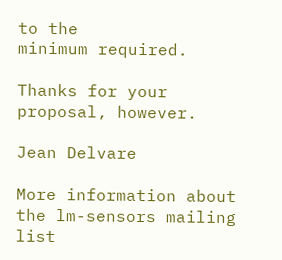to the
minimum required.

Thanks for your proposal, however.

Jean Delvare

More information about the lm-sensors mailing list